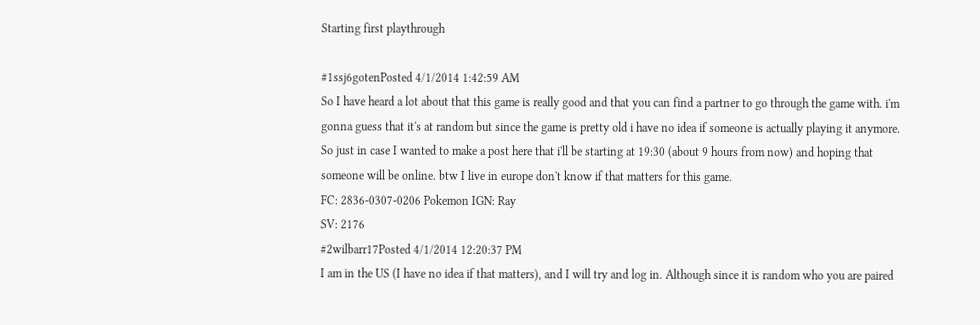Starting first playthrough

#1ssj6gotenPosted 4/1/2014 1:42:59 AM
So I have heard a lot about that this game is really good and that you can find a partner to go through the game with. i'm gonna guess that it's at random but since the game is pretty old i have no idea if someone is actually playing it anymore. So just in case I wanted to make a post here that i'll be starting at 19:30 (about 9 hours from now) and hoping that someone will be online. btw I live in europe don't know if that matters for this game.
FC: 2836-0307-0206 Pokemon IGN: Ray
SV: 2176
#2wilbarr17Posted 4/1/2014 12:20:37 PM
I am in the US (I have no idea if that matters), and I will try and log in. Although since it is random who you are paired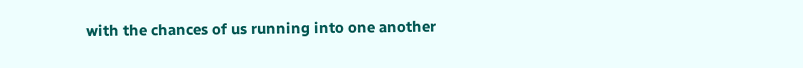with the chances of us running into one another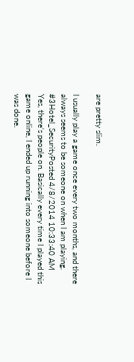are pretty slim.

I usually play a game once every two months, and there always seems to be someone on when I am playing.
#3Hotel_SecurityPosted 4/8/2014 10:33:40 AM
Yes, there’s people on. Basically every time I played this game online, I ended up running into someone before I was done.